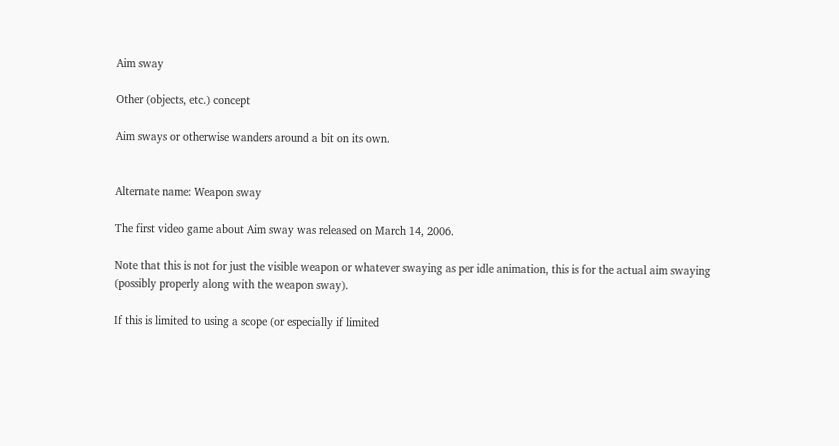Aim sway

Other (objects, etc.) concept

Aim sways or otherwise wanders around a bit on its own.


Alternate name: Weapon sway

The first video game about Aim sway was released on March 14, 2006.

Note that this is not for just the visible weapon or whatever swaying as per idle animation, this is for the actual aim swaying (possibly properly along with the weapon sway).

If this is limited to using a scope (or especially if limited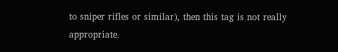to sniper rifles or similar), then this tag is not really appropriate.